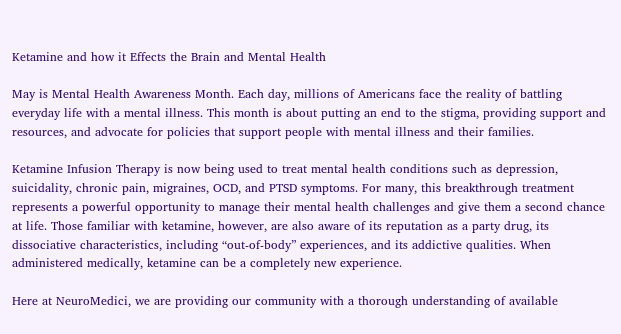Ketamine and how it Effects the Brain and Mental Health

May is Mental Health Awareness Month. Each day, millions of Americans face the reality of battling everyday life with a mental illness. This month is about putting an end to the stigma, providing support and resources, and advocate for policies that support people with mental illness and their families.

Ketamine Infusion Therapy is now being used to treat mental health conditions such as depression, suicidality, chronic pain, migraines, OCD, and PTSD symptoms. For many, this breakthrough treatment represents a powerful opportunity to manage their mental health challenges and give them a second chance at life. Those familiar with ketamine, however, are also aware of its reputation as a party drug, its dissociative characteristics, including “out-of-body” experiences, and its addictive qualities. When administered medically, ketamine can be a completely new experience.

Here at NeuroMedici, we are providing our community with a thorough understanding of available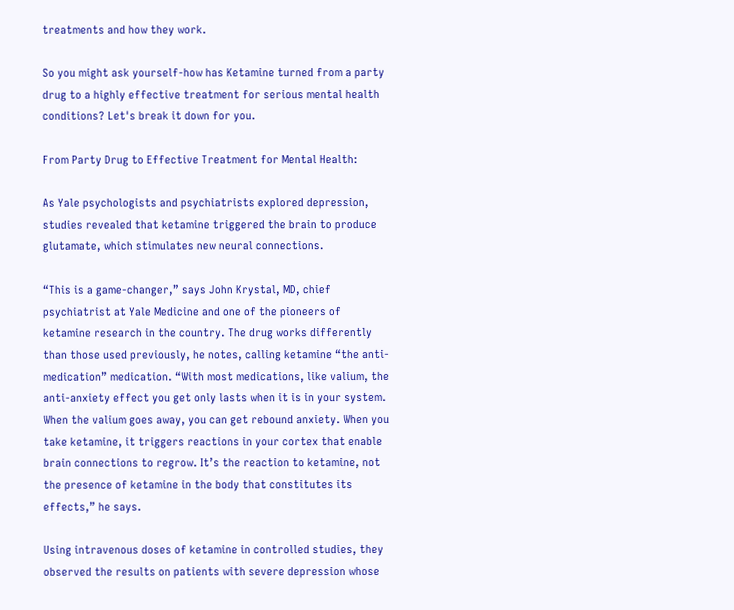treatments and how they work.

So you might ask yourself-how has Ketamine turned from a party drug to a highly effective treatment for serious mental health conditions? Let's break it down for you.

From Party Drug to Effective Treatment for Mental Health:

As Yale psychologists and psychiatrists explored depression, studies revealed that ketamine triggered the brain to produce glutamate, which stimulates new neural connections.

“This is a game-changer,” says John Krystal, MD, chief psychiatrist at Yale Medicine and one of the pioneers of ketamine research in the country. The drug works differently than those used previously, he notes, calling ketamine “the anti-medication” medication. “With most medications, like valium, the anti-anxiety effect you get only lasts when it is in your system. When the valium goes away, you can get rebound anxiety. When you take ketamine, it triggers reactions in your cortex that enable brain connections to regrow. It’s the reaction to ketamine, not the presence of ketamine in the body that constitutes its effects,” he says.

Using intravenous doses of ketamine in controlled studies, they observed the results on patients with severe depression whose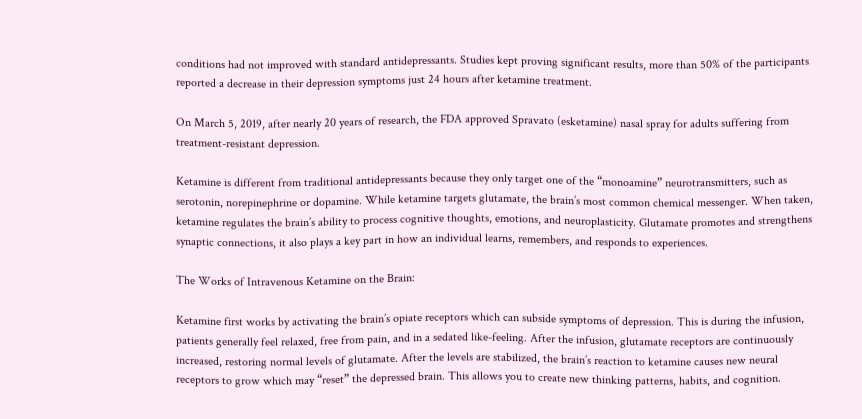conditions had not improved with standard antidepressants. Studies kept proving significant results, more than 50% of the participants reported a decrease in their depression symptoms just 24 hours after ketamine treatment.

On March 5, 2019, after nearly 20 years of research, the FDA approved Spravato (esketamine) nasal spray for adults suffering from treatment-resistant depression.

Ketamine is different from traditional antidepressants because they only target one of the “monoamine” neurotransmitters, such as serotonin, norepinephrine or dopamine. While ketamine targets glutamate, the brain’s most common chemical messenger. When taken, ketamine regulates the brain’s ability to process cognitive thoughts, emotions, and neuroplasticity. Glutamate promotes and strengthens synaptic connections, it also plays a key part in how an individual learns, remembers, and responds to experiences.

The Works of Intravenous Ketamine on the Brain:

Ketamine first works by activating the brain’s opiate receptors which can subside symptoms of depression. This is during the infusion, patients generally feel relaxed, free from pain, and in a sedated like-feeling. After the infusion, glutamate receptors are continuously increased, restoring normal levels of glutamate. After the levels are stabilized, the brain’s reaction to ketamine causes new neural receptors to grow which may “reset” the depressed brain. This allows you to create new thinking patterns, habits, and cognition.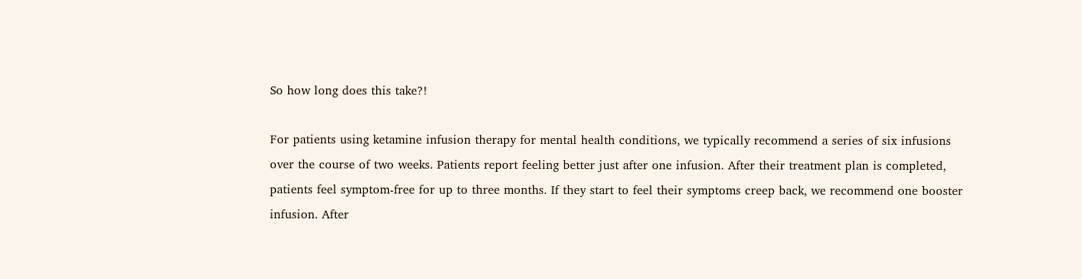So how long does this take?!

For patients using ketamine infusion therapy for mental health conditions, we typically recommend a series of six infusions over the course of two weeks. Patients report feeling better just after one infusion. After their treatment plan is completed, patients feel symptom-free for up to three months. If they start to feel their symptoms creep back, we recommend one booster infusion. After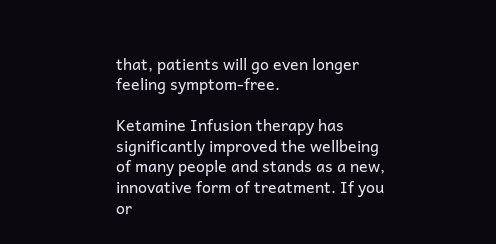that, patients will go even longer feeling symptom-free.

Ketamine Infusion therapy has significantly improved the wellbeing of many people and stands as a new, innovative form of treatment. If you or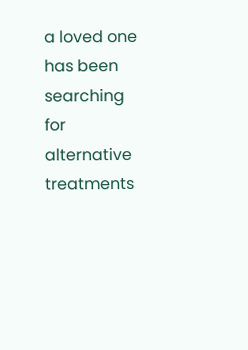a loved one has been searching for alternative treatments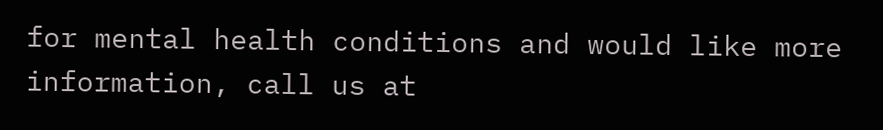for mental health conditions and would like more information, call us at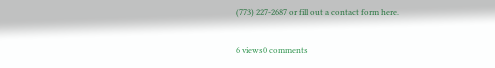(773) 227-2687 or fill out a contact form here.

6 views0 comments